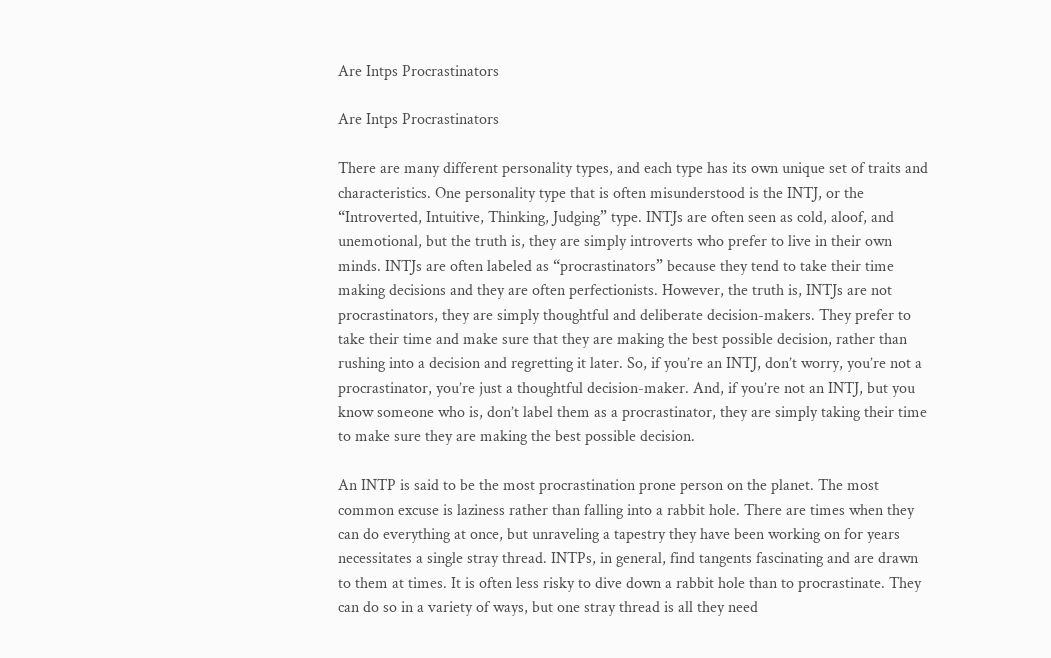Are Intps Procrastinators

Are Intps Procrastinators

There are many different personality types, and each type has its own unique set of traits and characteristics. One personality type that is often misunderstood is the INTJ, or the “Introverted, Intuitive, Thinking, Judging” type. INTJs are often seen as cold, aloof, and unemotional, but the truth is, they are simply introverts who prefer to live in their own minds. INTJs are often labeled as “procrastinators” because they tend to take their time making decisions and they are often perfectionists. However, the truth is, INTJs are not procrastinators, they are simply thoughtful and deliberate decision-makers. They prefer to take their time and make sure that they are making the best possible decision, rather than rushing into a decision and regretting it later. So, if you’re an INTJ, don’t worry, you’re not a procrastinator, you’re just a thoughtful decision-maker. And, if you’re not an INTJ, but you know someone who is, don’t label them as a procrastinator, they are simply taking their time to make sure they are making the best possible decision.

An INTP is said to be the most procrastination prone person on the planet. The most common excuse is laziness rather than falling into a rabbit hole. There are times when they can do everything at once, but unraveling a tapestry they have been working on for years necessitates a single stray thread. INTPs, in general, find tangents fascinating and are drawn to them at times. It is often less risky to dive down a rabbit hole than to procrastinate. They can do so in a variety of ways, but one stray thread is all they need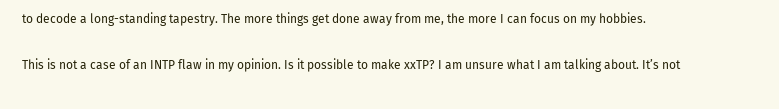to decode a long-standing tapestry. The more things get done away from me, the more I can focus on my hobbies.

This is not a case of an INTP flaw in my opinion. Is it possible to make xxTP? I am unsure what I am talking about. It’s not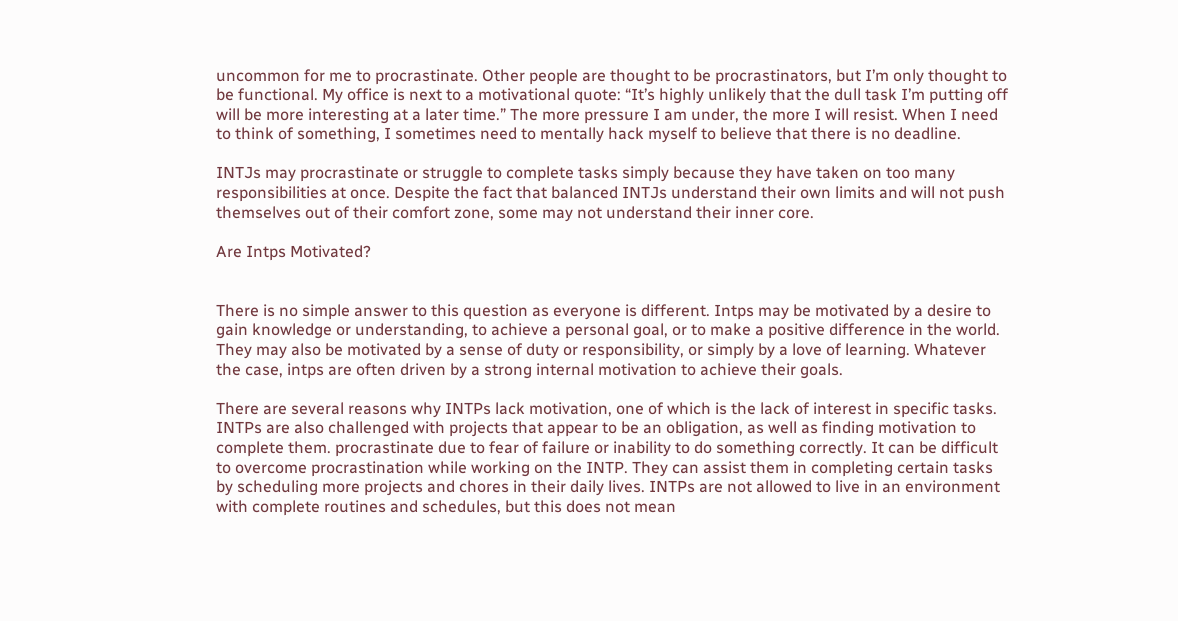uncommon for me to procrastinate. Other people are thought to be procrastinators, but I’m only thought to be functional. My office is next to a motivational quote: “It’s highly unlikely that the dull task I’m putting off will be more interesting at a later time.” The more pressure I am under, the more I will resist. When I need to think of something, I sometimes need to mentally hack myself to believe that there is no deadline.

INTJs may procrastinate or struggle to complete tasks simply because they have taken on too many responsibilities at once. Despite the fact that balanced INTJs understand their own limits and will not push themselves out of their comfort zone, some may not understand their inner core.

Are Intps Motivated?


There is no simple answer to this question as everyone is different. Intps may be motivated by a desire to gain knowledge or understanding, to achieve a personal goal, or to make a positive difference in the world. They may also be motivated by a sense of duty or responsibility, or simply by a love of learning. Whatever the case, intps are often driven by a strong internal motivation to achieve their goals.

There are several reasons why INTPs lack motivation, one of which is the lack of interest in specific tasks. INTPs are also challenged with projects that appear to be an obligation, as well as finding motivation to complete them. procrastinate due to fear of failure or inability to do something correctly. It can be difficult to overcome procrastination while working on the INTP. They can assist them in completing certain tasks by scheduling more projects and chores in their daily lives. INTPs are not allowed to live in an environment with complete routines and schedules, but this does not mean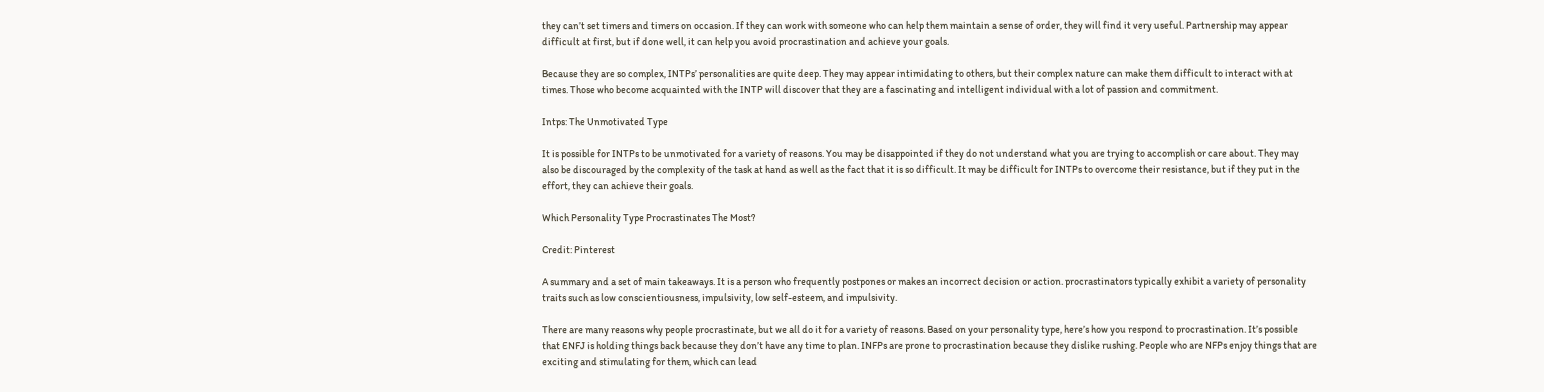they can’t set timers and timers on occasion. If they can work with someone who can help them maintain a sense of order, they will find it very useful. Partnership may appear difficult at first, but if done well, it can help you avoid procrastination and achieve your goals.

Because they are so complex, INTPs’ personalities are quite deep. They may appear intimidating to others, but their complex nature can make them difficult to interact with at times. Those who become acquainted with the INTP will discover that they are a fascinating and intelligent individual with a lot of passion and commitment.

Intps: The Unmotivated Type

It is possible for INTPs to be unmotivated for a variety of reasons. You may be disappointed if they do not understand what you are trying to accomplish or care about. They may also be discouraged by the complexity of the task at hand as well as the fact that it is so difficult. It may be difficult for INTPs to overcome their resistance, but if they put in the effort, they can achieve their goals.

Which Personality Type Procrastinates The Most?

Credit: Pinterest

A summary and a set of main takeaways. It is a person who frequently postpones or makes an incorrect decision or action. procrastinators typically exhibit a variety of personality traits such as low conscientiousness, impulsivity, low self-esteem, and impulsivity.

There are many reasons why people procrastinate, but we all do it for a variety of reasons. Based on your personality type, here’s how you respond to procrastination. It’s possible that ENFJ is holding things back because they don’t have any time to plan. INFPs are prone to procrastination because they dislike rushing. People who are NFPs enjoy things that are exciting and stimulating for them, which can lead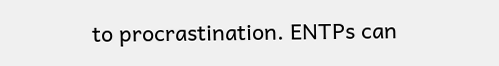to procrastination. ENTPs can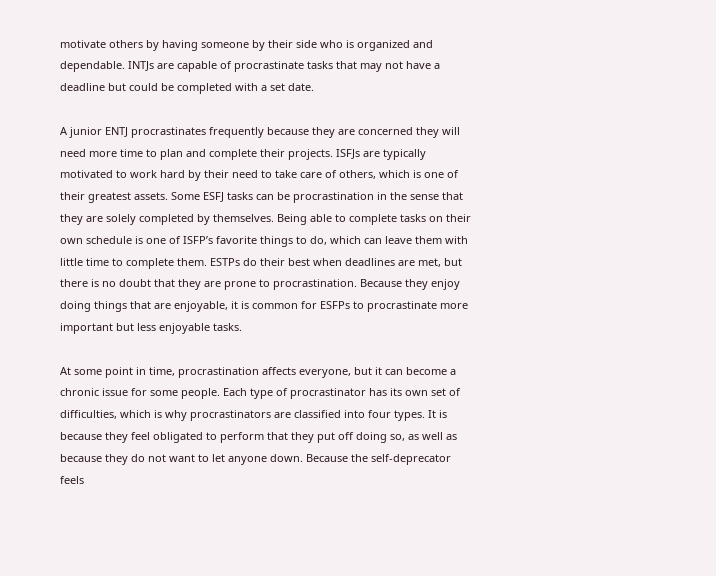motivate others by having someone by their side who is organized and dependable. INTJs are capable of procrastinate tasks that may not have a deadline but could be completed with a set date.

A junior ENTJ procrastinates frequently because they are concerned they will need more time to plan and complete their projects. ISFJs are typically motivated to work hard by their need to take care of others, which is one of their greatest assets. Some ESFJ tasks can be procrastination in the sense that they are solely completed by themselves. Being able to complete tasks on their own schedule is one of ISFP’s favorite things to do, which can leave them with little time to complete them. ESTPs do their best when deadlines are met, but there is no doubt that they are prone to procrastination. Because they enjoy doing things that are enjoyable, it is common for ESFPs to procrastinate more important but less enjoyable tasks.

At some point in time, procrastination affects everyone, but it can become a chronic issue for some people. Each type of procrastinator has its own set of difficulties, which is why procrastinators are classified into four types. It is because they feel obligated to perform that they put off doing so, as well as because they do not want to let anyone down. Because the self-deprecator feels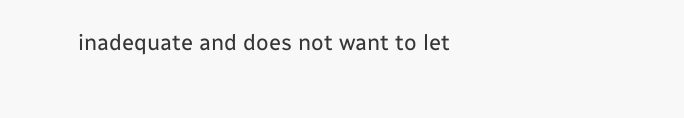inadequate and does not want to let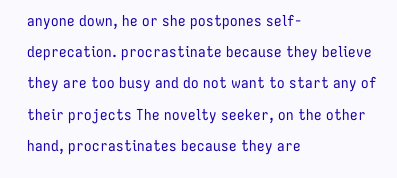anyone down, he or she postpones self-deprecation. procrastinate because they believe they are too busy and do not want to start any of their projects The novelty seeker, on the other hand, procrastinates because they are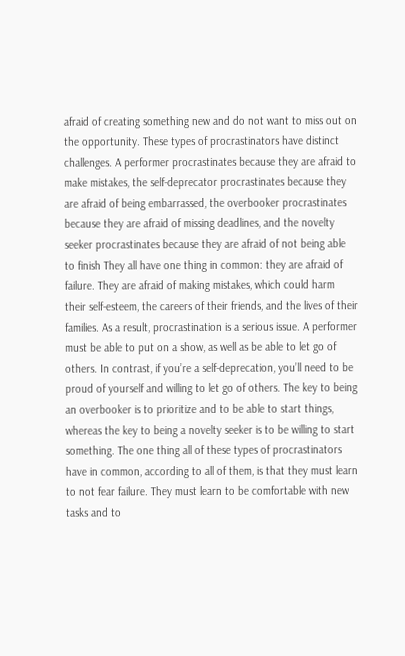afraid of creating something new and do not want to miss out on the opportunity. These types of procrastinators have distinct challenges. A performer procrastinates because they are afraid to make mistakes, the self-deprecator procrastinates because they are afraid of being embarrassed, the overbooker procrastinates because they are afraid of missing deadlines, and the novelty seeker procrastinates because they are afraid of not being able to finish They all have one thing in common: they are afraid of failure. They are afraid of making mistakes, which could harm their self-esteem, the careers of their friends, and the lives of their families. As a result, procrastination is a serious issue. A performer must be able to put on a show, as well as be able to let go of others. In contrast, if you’re a self-deprecation, you’ll need to be proud of yourself and willing to let go of others. The key to being an overbooker is to prioritize and to be able to start things, whereas the key to being a novelty seeker is to be willing to start something. The one thing all of these types of procrastinators have in common, according to all of them, is that they must learn to not fear failure. They must learn to be comfortable with new tasks and to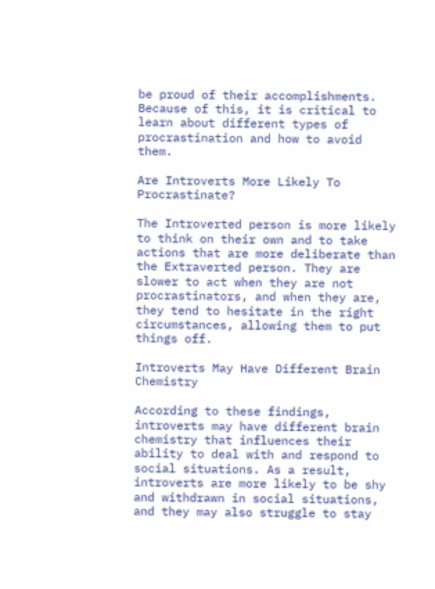be proud of their accomplishments. Because of this, it is critical to learn about different types of procrastination and how to avoid them.

Are Introverts More Likely To Procrastinate?

The Introverted person is more likely to think on their own and to take actions that are more deliberate than the Extraverted person. They are slower to act when they are not procrastinators, and when they are, they tend to hesitate in the right circumstances, allowing them to put things off.

Introverts May Have Different Brain Chemistry

According to these findings, introverts may have different brain chemistry that influences their ability to deal with and respond to social situations. As a result, introverts are more likely to be shy and withdrawn in social situations, and they may also struggle to stay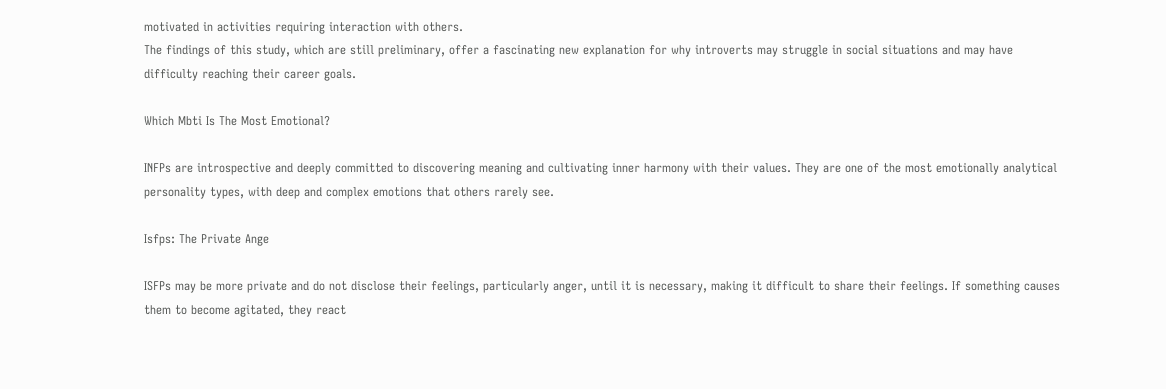motivated in activities requiring interaction with others.
The findings of this study, which are still preliminary, offer a fascinating new explanation for why introverts may struggle in social situations and may have difficulty reaching their career goals.

Which Mbti Is The Most Emotional?

INFPs are introspective and deeply committed to discovering meaning and cultivating inner harmony with their values. They are one of the most emotionally analytical personality types, with deep and complex emotions that others rarely see.

Isfps: The Private Ange

ISFPs may be more private and do not disclose their feelings, particularly anger, until it is necessary, making it difficult to share their feelings. If something causes them to become agitated, they react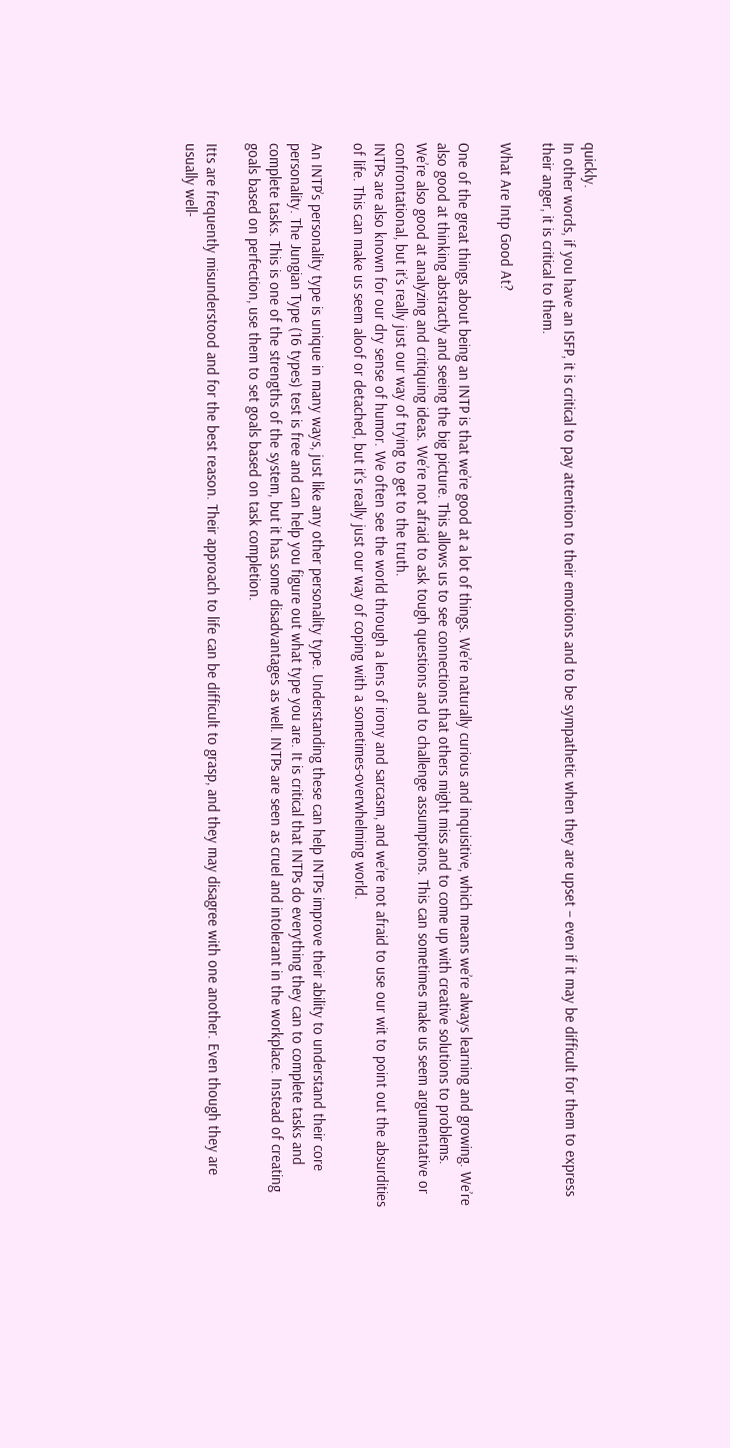quickly.
In other words, if you have an ISFP, it is critical to pay attention to their emotions and to be sympathetic when they are upset – even if it may be difficult for them to express their anger, it is critical to them.

What Are Intp Good At?

One of the great things about being an INTP is that we’re good at a lot of things. We’re naturally curious and inquisitive, which means we’re always learning and growing. We’re also good at thinking abstractly and seeing the big picture. This allows us to see connections that others might miss and to come up with creative solutions to problems.
We’re also good at analyzing and critiquing ideas. We’re not afraid to ask tough questions and to challenge assumptions. This can sometimes make us seem argumentative or confrontational, but it’s really just our way of trying to get to the truth.
INTPs are also known for our dry sense of humor. We often see the world through a lens of irony and sarcasm, and we’re not afraid to use our wit to point out the absurdities of life. This can make us seem aloof or detached, but it’s really just our way of coping with a sometimes-overwhelming world.

An INTP’s personality type is unique in many ways, just like any other personality type. Understanding these can help INTPs improve their ability to understand their core personality. The Jungian Type (16 types) test is free and can help you figure out what type you are. It is critical that INTPs do everything they can to complete tasks and complete tasks. This is one of the strengths of the system, but it has some disadvantages as well. INTPs are seen as cruel and intolerant in the workplace. Instead of creating goals based on perfection, use them to set goals based on task completion.

Itts are frequently misunderstood and for the best reason. Their approach to life can be difficult to grasp, and they may disagree with one another. Even though they are usually well-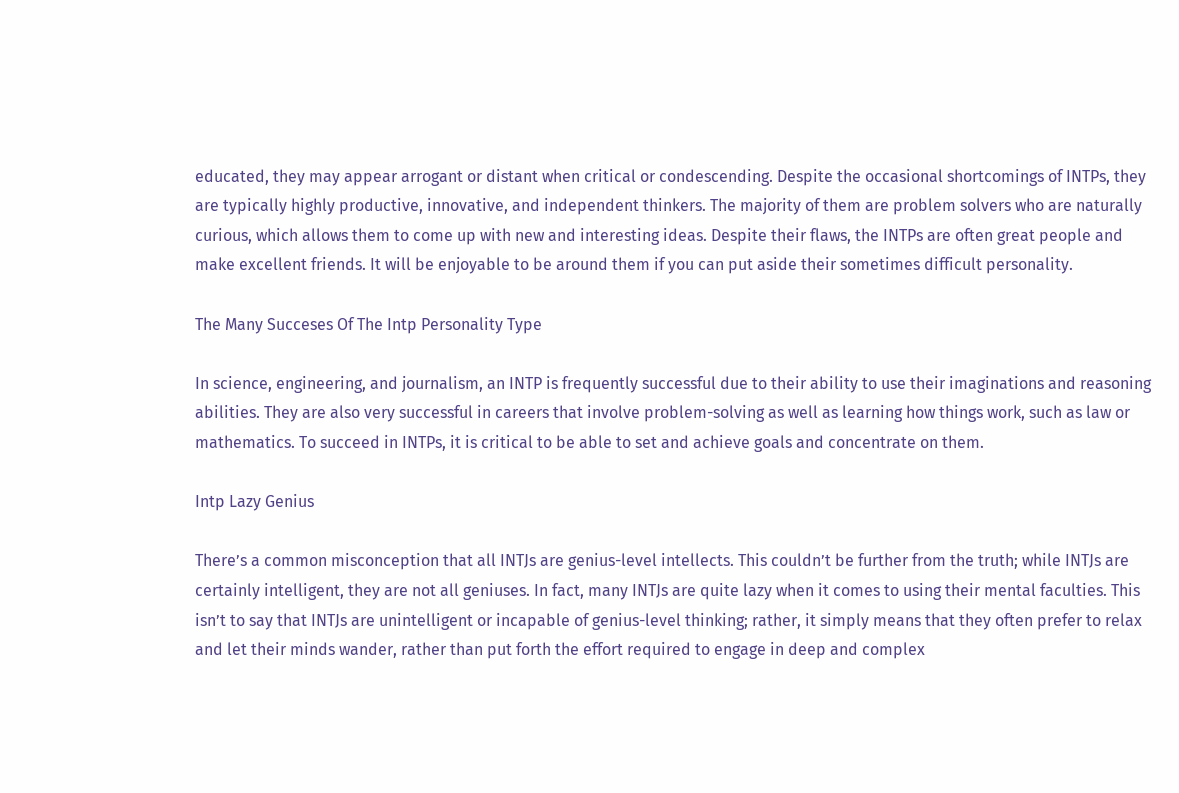educated, they may appear arrogant or distant when critical or condescending. Despite the occasional shortcomings of INTPs, they are typically highly productive, innovative, and independent thinkers. The majority of them are problem solvers who are naturally curious, which allows them to come up with new and interesting ideas. Despite their flaws, the INTPs are often great people and make excellent friends. It will be enjoyable to be around them if you can put aside their sometimes difficult personality.

The Many Succeses Of The Intp Personality Type

In science, engineering, and journalism, an INTP is frequently successful due to their ability to use their imaginations and reasoning abilities. They are also very successful in careers that involve problem-solving as well as learning how things work, such as law or mathematics. To succeed in INTPs, it is critical to be able to set and achieve goals and concentrate on them.

Intp Lazy Genius

There’s a common misconception that all INTJs are genius-level intellects. This couldn’t be further from the truth; while INTJs are certainly intelligent, they are not all geniuses. In fact, many INTJs are quite lazy when it comes to using their mental faculties. This isn’t to say that INTJs are unintelligent or incapable of genius-level thinking; rather, it simply means that they often prefer to relax and let their minds wander, rather than put forth the effort required to engage in deep and complex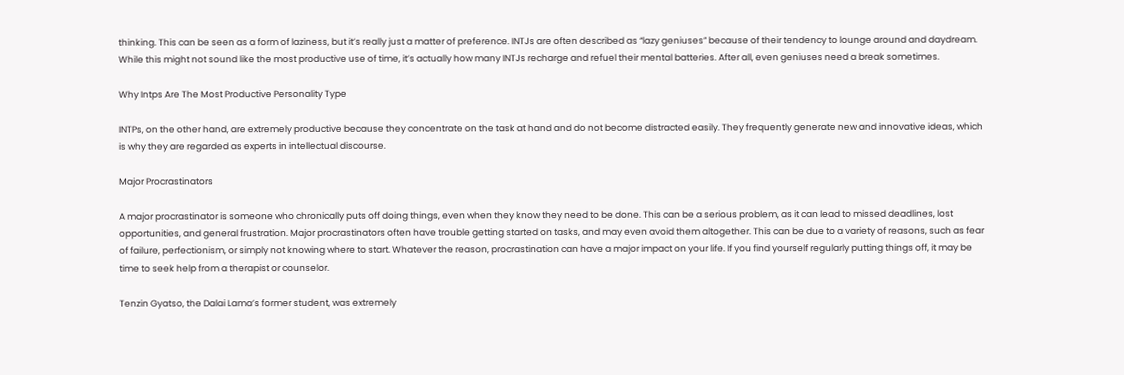thinking. This can be seen as a form of laziness, but it’s really just a matter of preference. INTJs are often described as “lazy geniuses” because of their tendency to lounge around and daydream. While this might not sound like the most productive use of time, it’s actually how many INTJs recharge and refuel their mental batteries. After all, even geniuses need a break sometimes.

Why Intps Are The Most Productive Personality Type

INTPs, on the other hand, are extremely productive because they concentrate on the task at hand and do not become distracted easily. They frequently generate new and innovative ideas, which is why they are regarded as experts in intellectual discourse.

Major Procrastinators

A major procrastinator is someone who chronically puts off doing things, even when they know they need to be done. This can be a serious problem, as it can lead to missed deadlines, lost opportunities, and general frustration. Major procrastinators often have trouble getting started on tasks, and may even avoid them altogether. This can be due to a variety of reasons, such as fear of failure, perfectionism, or simply not knowing where to start. Whatever the reason, procrastination can have a major impact on your life. If you find yourself regularly putting things off, it may be time to seek help from a therapist or counselor.

Tenzin Gyatso, the Dalai Lama’s former student, was extremely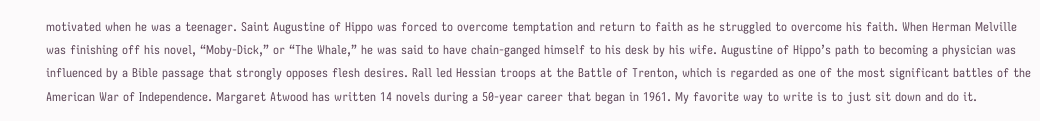motivated when he was a teenager. Saint Augustine of Hippo was forced to overcome temptation and return to faith as he struggled to overcome his faith. When Herman Melville was finishing off his novel, “Moby-Dick,” or “The Whale,” he was said to have chain-ganged himself to his desk by his wife. Augustine of Hippo’s path to becoming a physician was influenced by a Bible passage that strongly opposes flesh desires. Rall led Hessian troops at the Battle of Trenton, which is regarded as one of the most significant battles of the American War of Independence. Margaret Atwood has written 14 novels during a 50-year career that began in 1961. My favorite way to write is to just sit down and do it.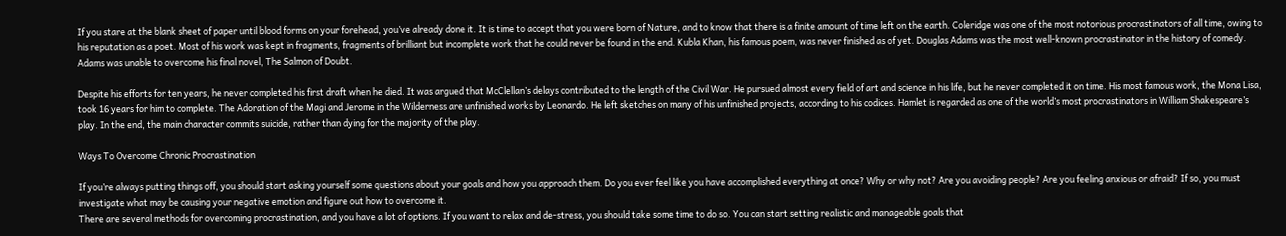If you stare at the blank sheet of paper until blood forms on your forehead, you’ve already done it. It is time to accept that you were born of Nature, and to know that there is a finite amount of time left on the earth. Coleridge was one of the most notorious procrastinators of all time, owing to his reputation as a poet. Most of his work was kept in fragments, fragments of brilliant but incomplete work that he could never be found in the end. Kubla Khan, his famous poem, was never finished as of yet. Douglas Adams was the most well-known procrastinator in the history of comedy. Adams was unable to overcome his final novel, The Salmon of Doubt.

Despite his efforts for ten years, he never completed his first draft when he died. It was argued that McClellan’s delays contributed to the length of the Civil War. He pursued almost every field of art and science in his life, but he never completed it on time. His most famous work, the Mona Lisa, took 16 years for him to complete. The Adoration of the Magi and Jerome in the Wilderness are unfinished works by Leonardo. He left sketches on many of his unfinished projects, according to his codices. Hamlet is regarded as one of the world’s most procrastinators in William Shakespeare’s play. In the end, the main character commits suicide, rather than dying for the majority of the play.

Ways To Overcome Chronic Procrastination

If you’re always putting things off, you should start asking yourself some questions about your goals and how you approach them. Do you ever feel like you have accomplished everything at once? Why or why not? Are you avoiding people? Are you feeling anxious or afraid? If so, you must investigate what may be causing your negative emotion and figure out how to overcome it.
There are several methods for overcoming procrastination, and you have a lot of options. If you want to relax and de-stress, you should take some time to do so. You can start setting realistic and manageable goals that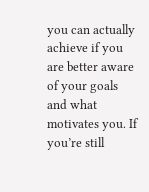you can actually achieve if you are better aware of your goals and what motivates you. If you’re still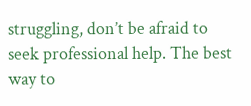struggling, don’t be afraid to seek professional help. The best way to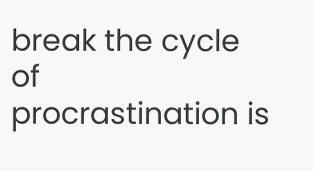break the cycle of procrastination is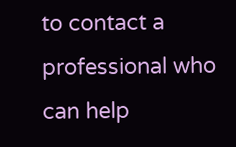to contact a professional who can help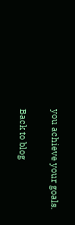you achieve your goals.

Back to blog